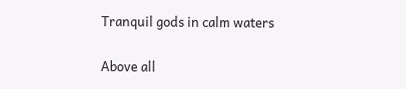Tranquil gods in calm waters

Above all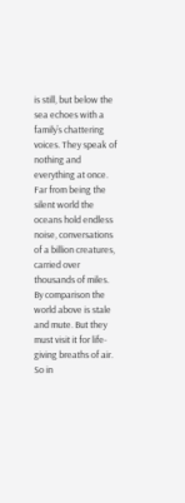is still, but below the sea echoes with a family’s chattering voices. They speak of nothing and everything at once. Far from being the silent world the oceans hold endless noise, conversations of a billion creatures, carried over thousands of miles. By comparison the world above is stale and mute. But they must visit it for life-giving breaths of air. So in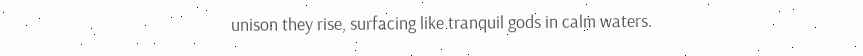unison they rise, surfacing like tranquil gods in calm waters.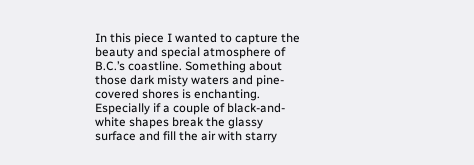In this piece I wanted to capture the beauty and special atmosphere of B.C.’s coastline. Something about those dark misty waters and pine-covered shores is enchanting. Especially if a couple of black-and-white shapes break the glassy surface and fill the air with starry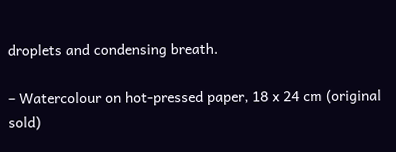droplets and condensing breath.

– Watercolour on hot-pressed paper, 18 x 24 cm (original sold)